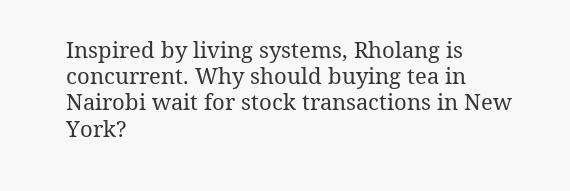Inspired by living systems, Rholang is concurrent. Why should buying tea in Nairobi wait for stock transactions in New York?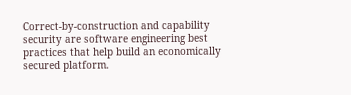Correct-by-construction and capability security are software engineering best practices that help build an economically secured platform.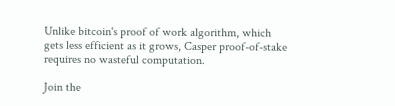Unlike bitcoin's proof of work algorithm, which gets less efficient as it grows, Casper proof-of-stake requires no wasteful computation.

Join the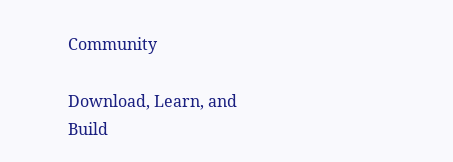Community

Download, Learn, and Build